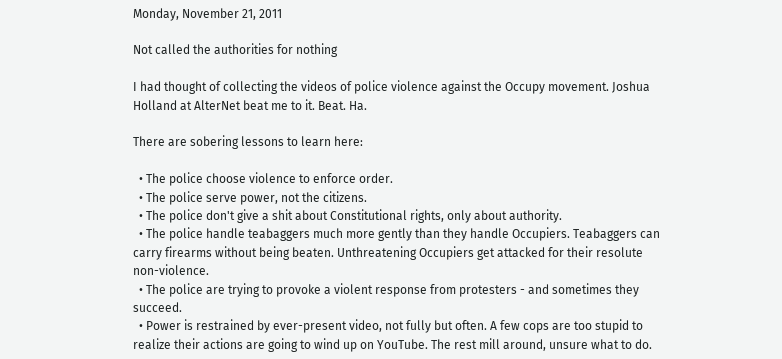Monday, November 21, 2011

Not called the authorities for nothing

I had thought of collecting the videos of police violence against the Occupy movement. Joshua Holland at AlterNet beat me to it. Beat. Ha.

There are sobering lessons to learn here:

  • The police choose violence to enforce order.
  • The police serve power, not the citizens.
  • The police don't give a shit about Constitutional rights, only about authority.
  • The police handle teabaggers much more gently than they handle Occupiers. Teabaggers can carry firearms without being beaten. Unthreatening Occupiers get attacked for their resolute non-violence.
  • The police are trying to provoke a violent response from protesters - and sometimes they succeed.
  • Power is restrained by ever-present video, not fully but often. A few cops are too stupid to realize their actions are going to wind up on YouTube. The rest mill around, unsure what to do.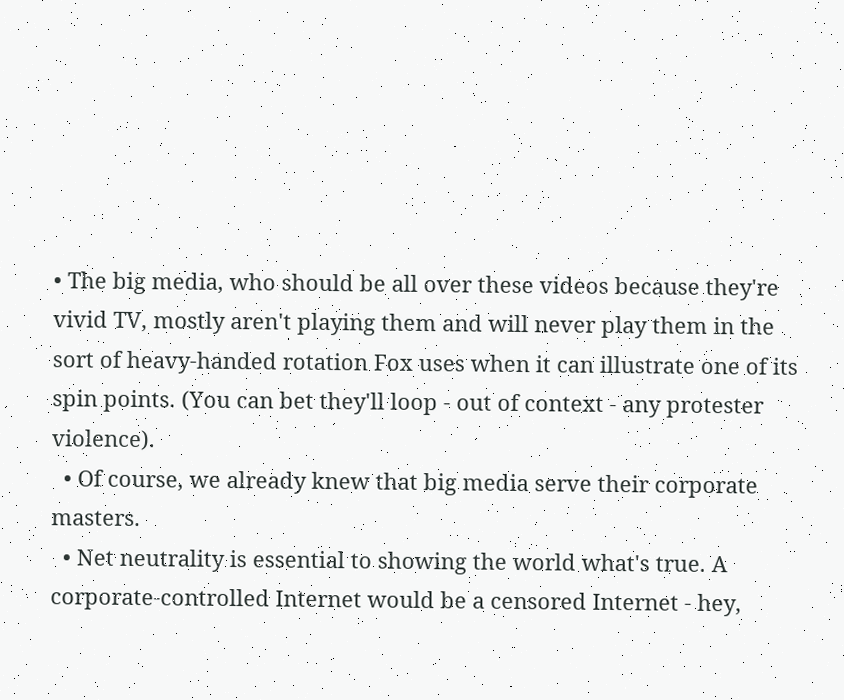• The big media, who should be all over these videos because they're vivid TV, mostly aren't playing them and will never play them in the sort of heavy-handed rotation Fox uses when it can illustrate one of its spin points. (You can bet they'll loop - out of context - any protester violence).
  • Of course, we already knew that big media serve their corporate masters.
  • Net neutrality is essential to showing the world what's true. A corporate-controlled Internet would be a censored Internet - hey,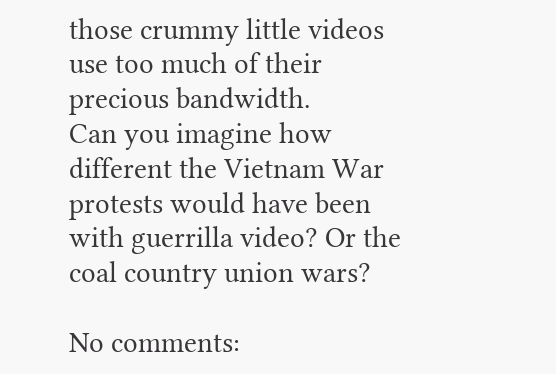those crummy little videos use too much of their precious bandwidth.
Can you imagine how different the Vietnam War protests would have been with guerrilla video? Or the coal country union wars?

No comments: